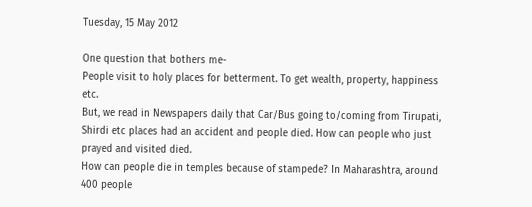Tuesday, 15 May 2012

One question that bothers me-
People visit to holy places for betterment. To get wealth, property, happiness etc.
But, we read in Newspapers daily that Car/Bus going to/coming from Tirupati, Shirdi etc places had an accident and people died. How can people who just prayed and visited died.
How can people die in temples because of stampede? In Maharashtra, around 400 people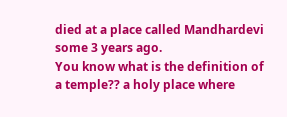died at a place called Mandhardevi some 3 years ago.
You know what is the definition of a temple?? a holy place where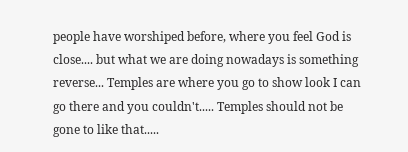people have worshiped before, where you feel God is close.... but what we are doing nowadays is something reverse... Temples are where you go to show look I can go there and you couldn't..... Temples should not be gone to like that.....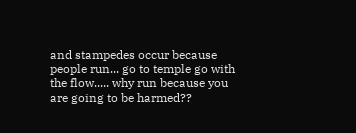and stampedes occur because people run... go to temple go with the flow..... why run because you are going to be harmed??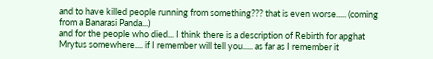and to have killed people running from something??? that is even worse..... (coming from a Banarasi Panda...)
and for the people who died... I think there is a description of Rebirth for apghat Mrytus somewhere.... if I remember will tell you..... as far as I remember it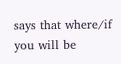says that where/if you will be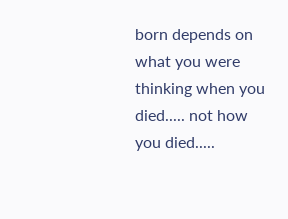born depends on what you were thinking when you died..... not how you died.....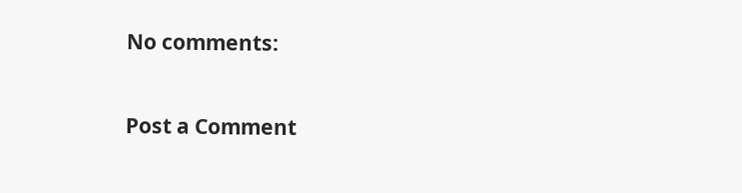No comments:

Post a Comment